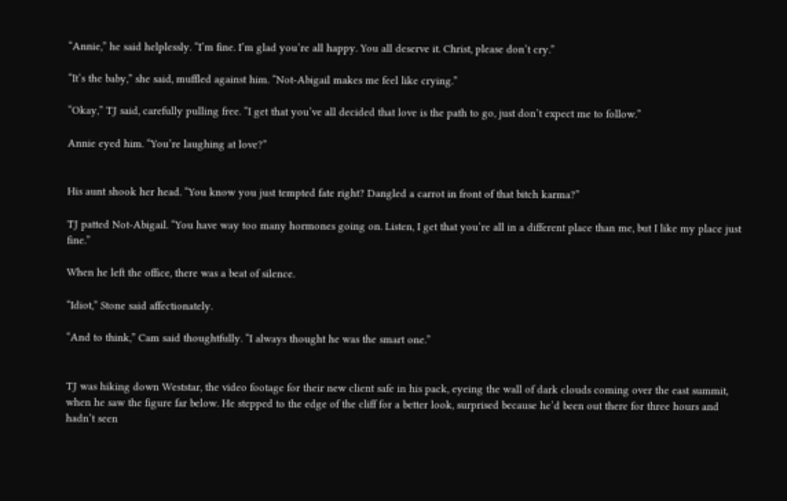“Annie,” he said helplessly. “I’m fine. I’m glad you’re all happy. You all deserve it. Christ, please don’t cry.”

“It’s the baby,” she said, muffled against him. “Not-Abigail makes me feel like crying.”

“Okay,” TJ said, carefully pulling free. “I get that you’ve all decided that love is the path to go, just don’t expect me to follow.”

Annie eyed him. “You’re laughing at love?”


His aunt shook her head. “You know you just tempted fate right? Dangled a carrot in front of that bitch karma?”

TJ patted Not-Abigail. “You have way too many hormones going on. Listen, I get that you’re all in a different place than me, but I like my place just fine.”

When he left the office, there was a beat of silence.

“Idiot,” Stone said affectionately.

“And to think,” Cam said thoughtfully. “I always thought he was the smart one.”


TJ was hiking down Weststar, the video footage for their new client safe in his pack, eyeing the wall of dark clouds coming over the east summit, when he saw the figure far below. He stepped to the edge of the cliff for a better look, surprised because he’d been out there for three hours and hadn’t seen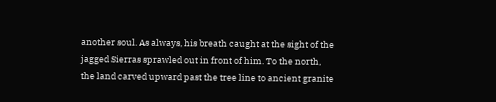another soul. As always, his breath caught at the sight of the jagged Sierras sprawled out in front of him. To the north, the land carved upward past the tree line to ancient granite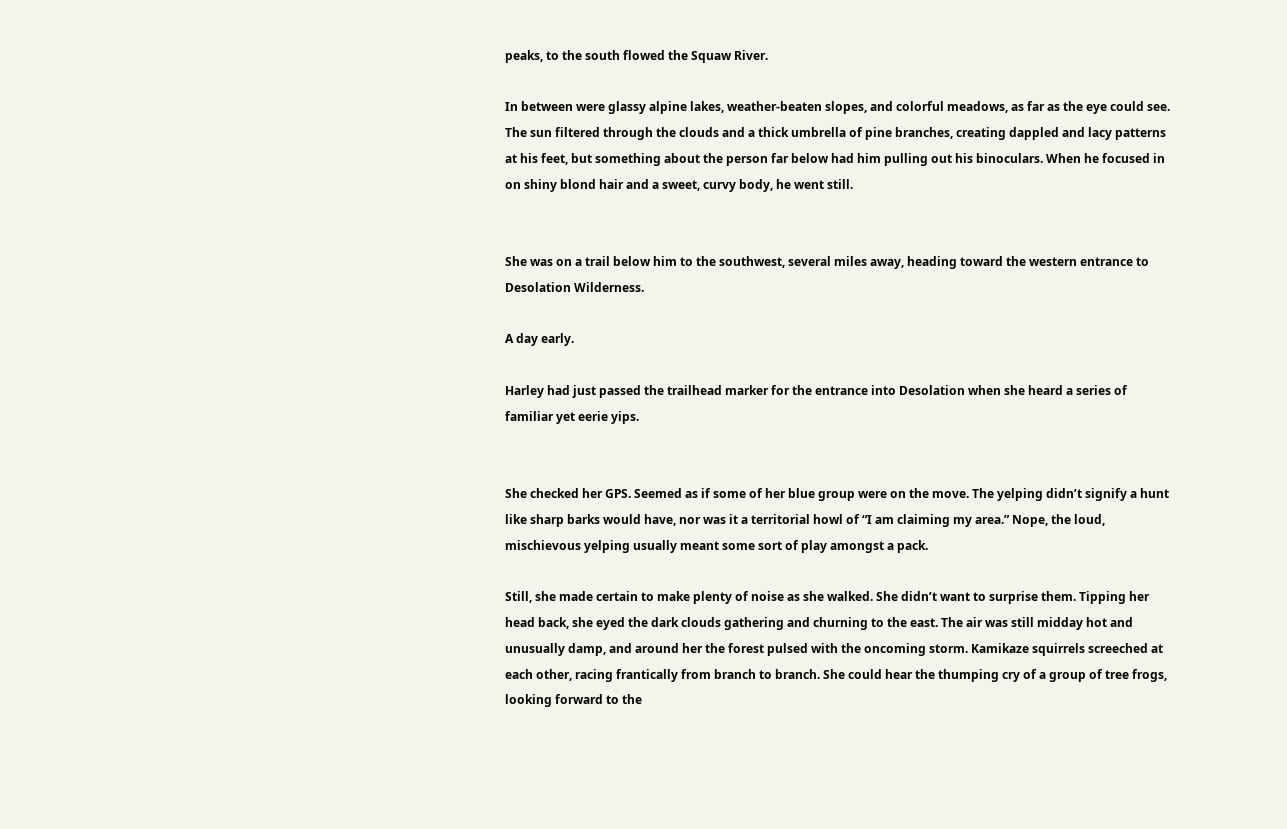peaks, to the south flowed the Squaw River.

In between were glassy alpine lakes, weather-beaten slopes, and colorful meadows, as far as the eye could see. The sun filtered through the clouds and a thick umbrella of pine branches, creating dappled and lacy patterns at his feet, but something about the person far below had him pulling out his binoculars. When he focused in on shiny blond hair and a sweet, curvy body, he went still.


She was on a trail below him to the southwest, several miles away, heading toward the western entrance to Desolation Wilderness.

A day early.

Harley had just passed the trailhead marker for the entrance into Desolation when she heard a series of familiar yet eerie yips.


She checked her GPS. Seemed as if some of her blue group were on the move. The yelping didn’t signify a hunt like sharp barks would have, nor was it a territorial howl of “I am claiming my area.” Nope, the loud, mischievous yelping usually meant some sort of play amongst a pack.

Still, she made certain to make plenty of noise as she walked. She didn’t want to surprise them. Tipping her head back, she eyed the dark clouds gathering and churning to the east. The air was still midday hot and unusually damp, and around her the forest pulsed with the oncoming storm. Kamikaze squirrels screeched at each other, racing frantically from branch to branch. She could hear the thumping cry of a group of tree frogs, looking forward to the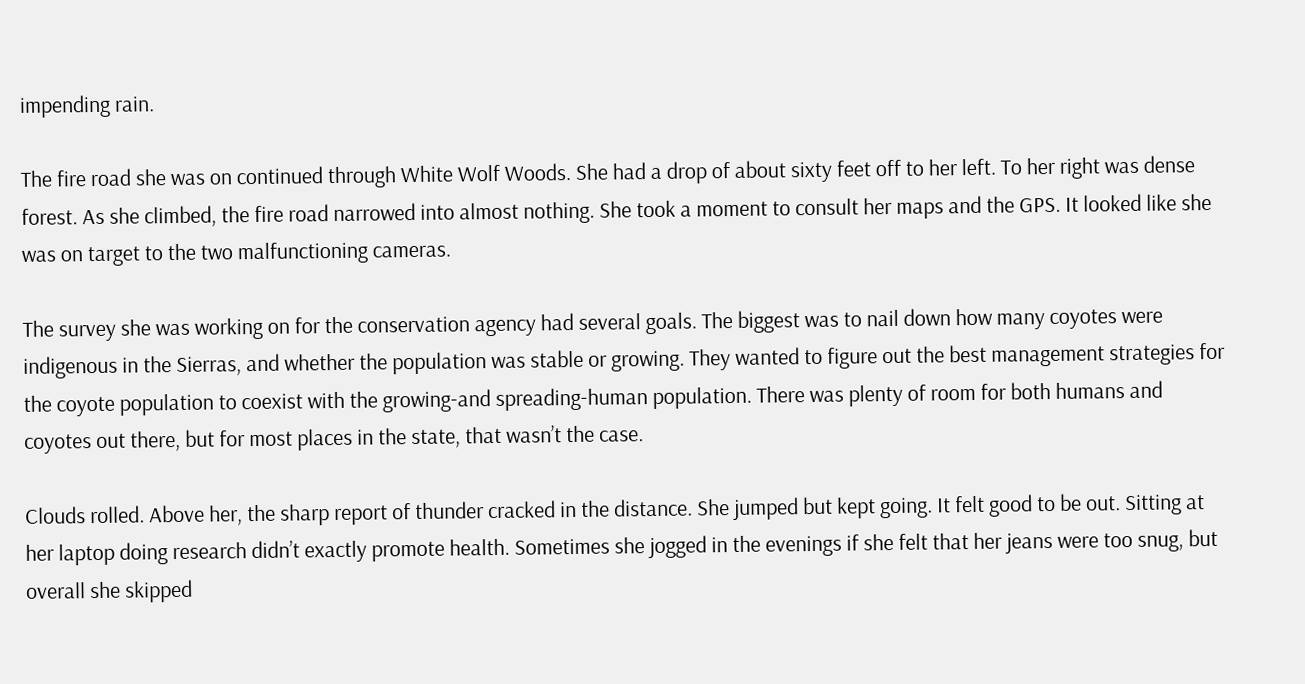impending rain.

The fire road she was on continued through White Wolf Woods. She had a drop of about sixty feet off to her left. To her right was dense forest. As she climbed, the fire road narrowed into almost nothing. She took a moment to consult her maps and the GPS. It looked like she was on target to the two malfunctioning cameras.

The survey she was working on for the conservation agency had several goals. The biggest was to nail down how many coyotes were indigenous in the Sierras, and whether the population was stable or growing. They wanted to figure out the best management strategies for the coyote population to coexist with the growing-and spreading-human population. There was plenty of room for both humans and coyotes out there, but for most places in the state, that wasn’t the case.

Clouds rolled. Above her, the sharp report of thunder cracked in the distance. She jumped but kept going. It felt good to be out. Sitting at her laptop doing research didn’t exactly promote health. Sometimes she jogged in the evenings if she felt that her jeans were too snug, but overall she skipped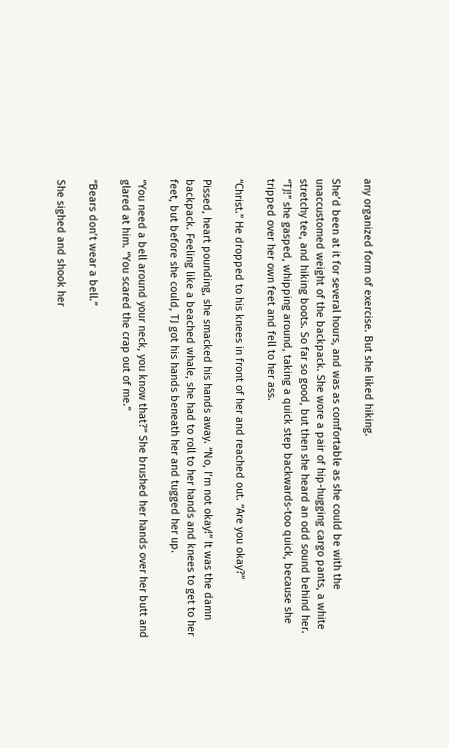any organized form of exercise. But she liked hiking.

She’d been at it for several hours, and was as comfortable as she could be with the unaccustomed weight of the backpack. She wore a pair of hip-hugging cargo pants, a white stretchy tee, and hiking boots. So far so good, but then she heard an odd sound behind her. “TJ!” she gasped, whipping around, taking a quick step backwards-too quick, because she tripped over her own feet and fell to her ass.

“Christ.” He dropped to his knees in front of her and reached out. “Are you okay?”

Pissed, heart pounding, she smacked his hands away. “No, I’m not okay!” It was the damn backpack. Feeling like a beached whale, she had to roll to her hands and knees to get to her feet, but before she could, TJ got his hands beneath her and tugged her up.

“You need a bell around your neck, you know that?” She brushed her hands over her butt and glared at him. “You scared the crap out of me.”

“Bears don’t wear a bell.”

She sighed and shook her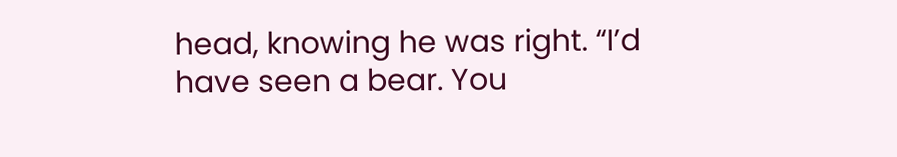head, knowing he was right. “I’d have seen a bear. You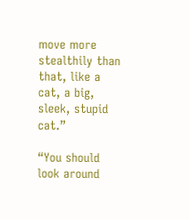move more stealthily than that, like a cat, a big, sleek, stupid cat.”

“You should look around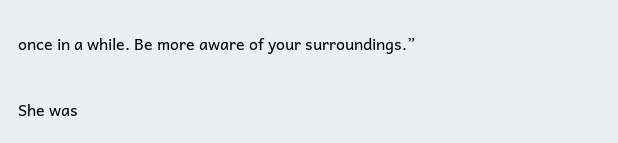once in a while. Be more aware of your surroundings.”

She was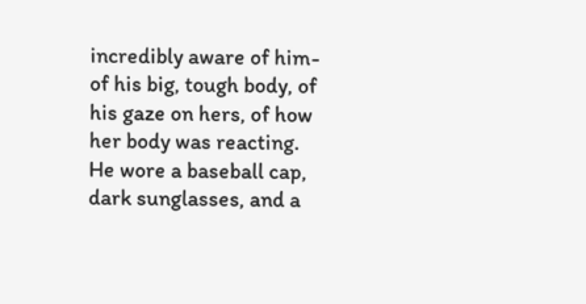incredibly aware of him-of his big, tough body, of his gaze on hers, of how her body was reacting. He wore a baseball cap, dark sunglasses, and a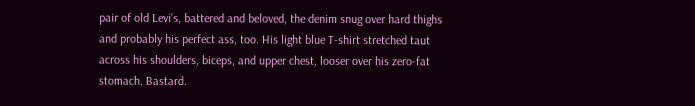pair of old Levi’s, battered and beloved, the denim snug over hard thighs and probably his perfect ass, too. His light blue T-shirt stretched taut across his shoulders, biceps, and upper chest, looser over his zero-fat stomach. Bastard.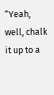“Yeah, well, chalk it up to a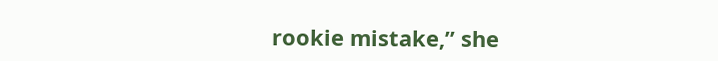rookie mistake,” she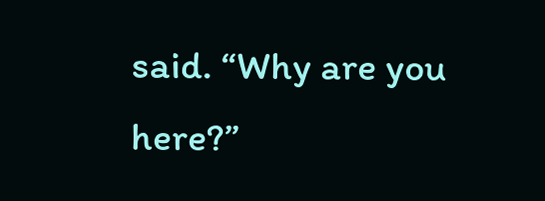said. “Why are you here?”